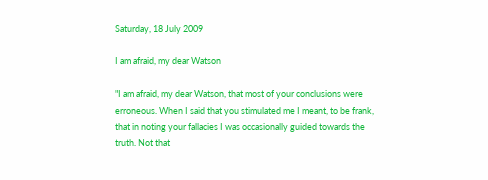Saturday, 18 July 2009

I am afraid, my dear Watson

"I am afraid, my dear Watson, that most of your conclusions were erroneous. When I said that you stimulated me I meant, to be frank, that in noting your fallacies I was occasionally guided towards the truth. Not that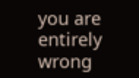you are entirely wrong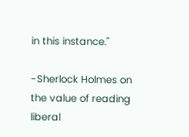in this instance."

-Sherlock Holmes on the value of reading liberal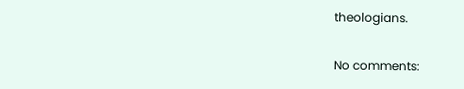theologians.

No comments: